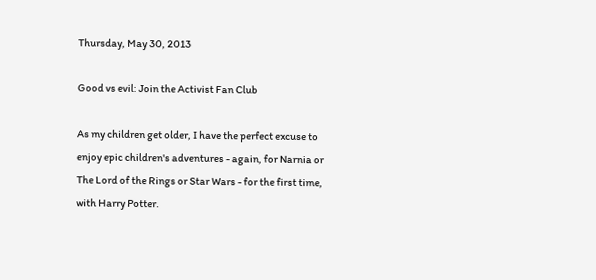Thursday, May 30, 2013

Good vs evil: Join the Activist Fan Club

As my children get older, I have the perfect excuse to enjoy epic children's adventures - again, for Narnia or The Lord of the Rings or Star Wars - for the first time, with Harry Potter.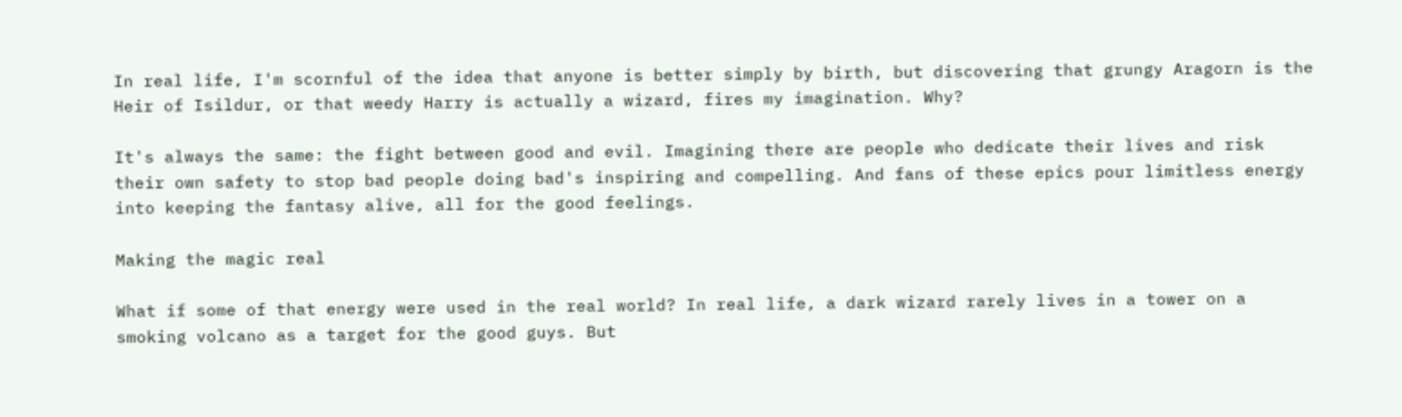In real life, I'm scornful of the idea that anyone is better simply by birth, but discovering that grungy Aragorn is the Heir of Isildur, or that weedy Harry is actually a wizard, fires my imagination. Why?

It's always the same: the fight between good and evil. Imagining there are people who dedicate their lives and risk their own safety to stop bad people doing bad's inspiring and compelling. And fans of these epics pour limitless energy into keeping the fantasy alive, all for the good feelings.

Making the magic real

What if some of that energy were used in the real world? In real life, a dark wizard rarely lives in a tower on a smoking volcano as a target for the good guys. But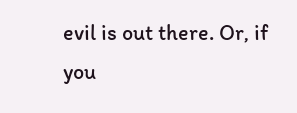evil is out there. Or, if you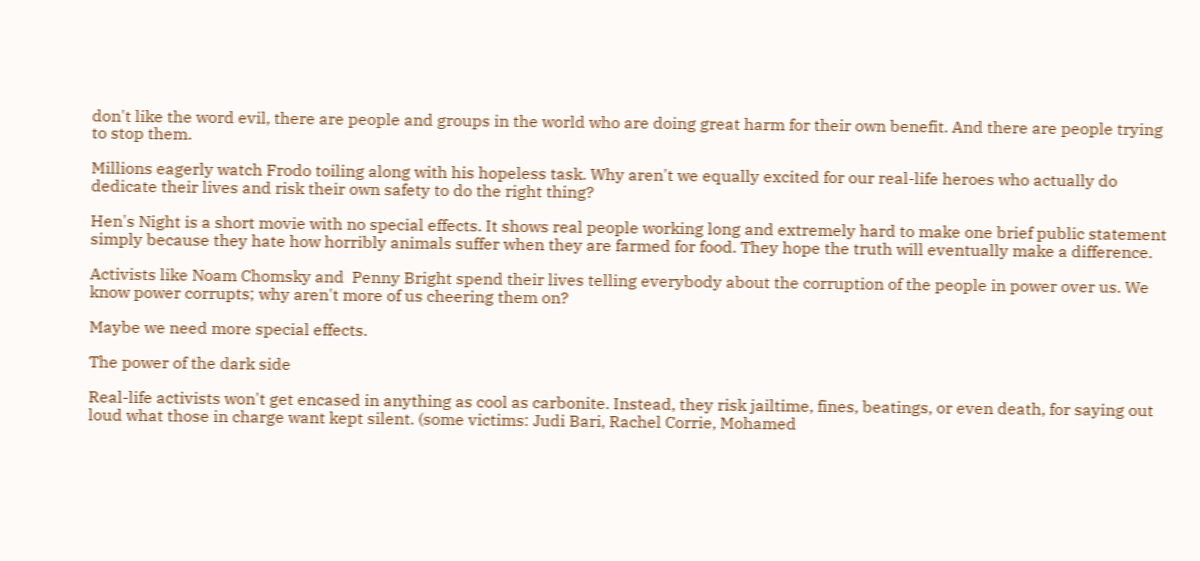don't like the word evil, there are people and groups in the world who are doing great harm for their own benefit. And there are people trying to stop them.

Millions eagerly watch Frodo toiling along with his hopeless task. Why aren't we equally excited for our real-life heroes who actually do dedicate their lives and risk their own safety to do the right thing?

Hen's Night is a short movie with no special effects. It shows real people working long and extremely hard to make one brief public statement simply because they hate how horribly animals suffer when they are farmed for food. They hope the truth will eventually make a difference.

Activists like Noam Chomsky and  Penny Bright spend their lives telling everybody about the corruption of the people in power over us. We know power corrupts; why aren't more of us cheering them on?

Maybe we need more special effects.

The power of the dark side

Real-life activists won't get encased in anything as cool as carbonite. Instead, they risk jailtime, fines, beatings, or even death, for saying out loud what those in charge want kept silent. (some victims: Judi Bari, Rachel Corrie, Mohamed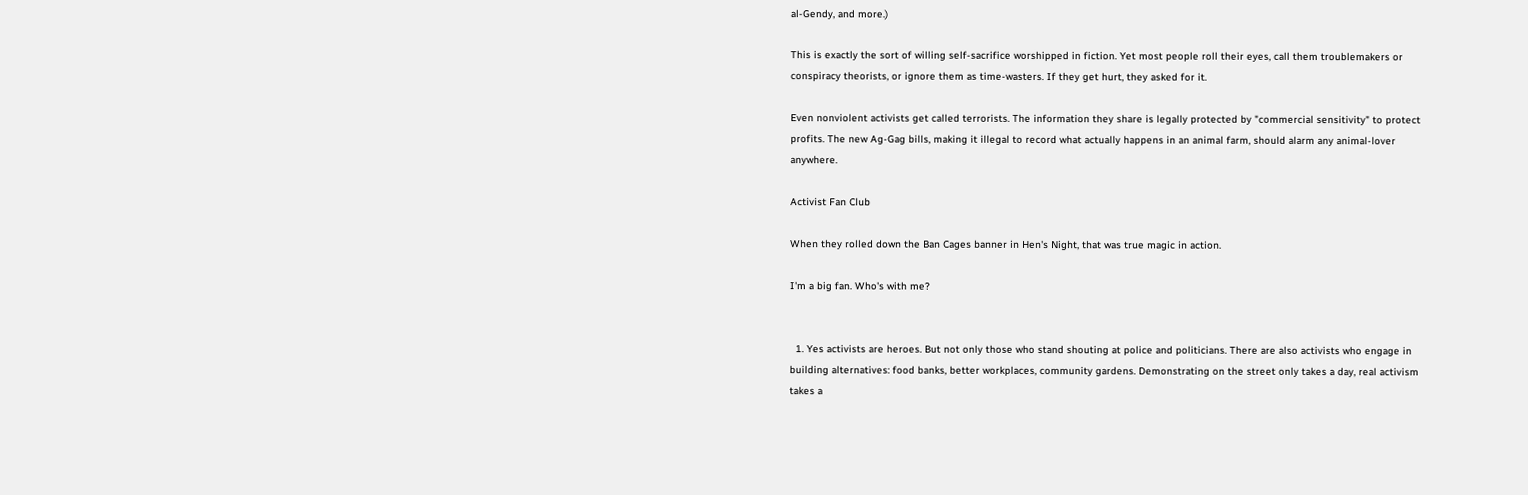al-Gendy, and more.)

This is exactly the sort of willing self-sacrifice worshipped in fiction. Yet most people roll their eyes, call them troublemakers or conspiracy theorists, or ignore them as time-wasters. If they get hurt, they asked for it.

Even nonviolent activists get called terrorists. The information they share is legally protected by "commercial sensitivity" to protect profits. The new Ag-Gag bills, making it illegal to record what actually happens in an animal farm, should alarm any animal-lover anywhere.

Activist Fan Club

When they rolled down the Ban Cages banner in Hen's Night, that was true magic in action.

I'm a big fan. Who's with me?


  1. Yes activists are heroes. But not only those who stand shouting at police and politicians. There are also activists who engage in building alternatives: food banks, better workplaces, community gardens. Demonstrating on the street only takes a day, real activism takes a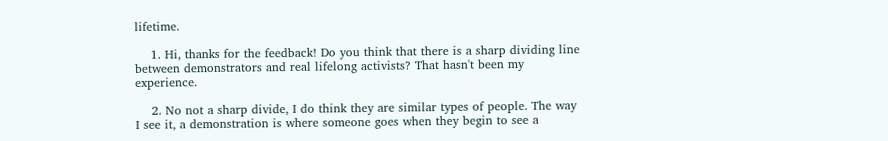lifetime.

    1. Hi, thanks for the feedback! Do you think that there is a sharp dividing line between demonstrators and real lifelong activists? That hasn't been my experience.

    2. No not a sharp divide, I do think they are similar types of people. The way I see it, a demonstration is where someone goes when they begin to see a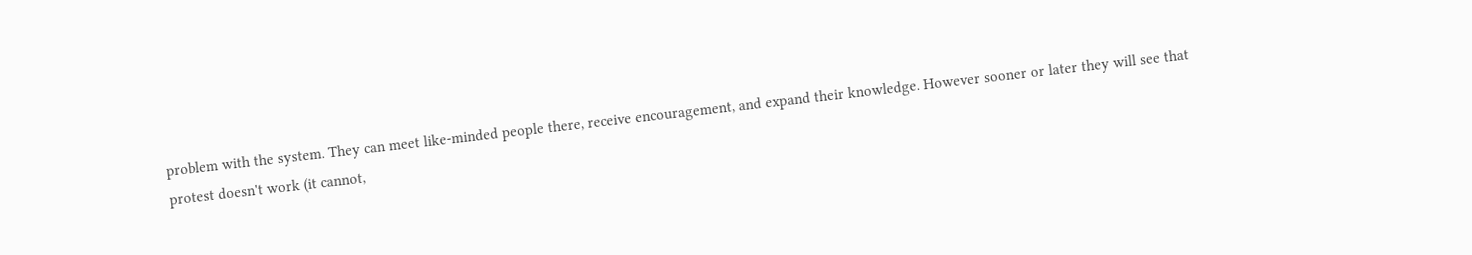problem with the system. They can meet like-minded people there, receive encouragement, and expand their knowledge. However sooner or later they will see that protest doesn't work (it cannot,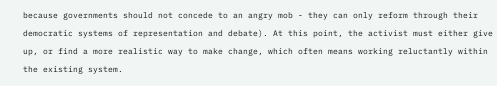because governments should not concede to an angry mob - they can only reform through their democratic systems of representation and debate). At this point, the activist must either give up, or find a more realistic way to make change, which often means working reluctantly within the existing system.